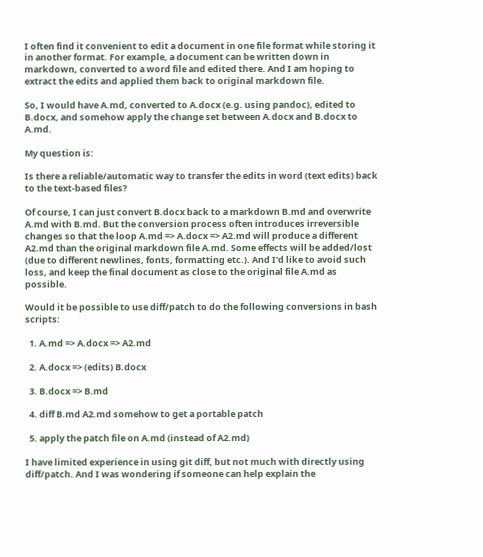I often find it convenient to edit a document in one file format while storing it in another format. For example, a document can be written down in markdown, converted to a word file and edited there. And I am hoping to extract the edits and applied them back to original markdown file.

So, I would have A.md, converted to A.docx (e.g. using pandoc), edited to B.docx, and somehow apply the change set between A.docx and B.docx to A.md.

My question is:

Is there a reliable/automatic way to transfer the edits in word (text edits) back to the text-based files?

Of course, I can just convert B.docx back to a markdown B.md and overwrite A.md with B.md. But the conversion process often introduces irreversible changes so that the loop A.md => A.docx => A2.md will produce a different A2.md than the original markdown file A.md. Some effects will be added/lost (due to different newlines, fonts, formatting etc.). And I'd like to avoid such loss, and keep the final document as close to the original file A.md as possible.

Would it be possible to use diff/patch to do the following conversions in bash scripts:

  1. A.md => A.docx => A2.md

  2. A.docx => (edits) B.docx

  3. B.docx => B.md

  4. diff B.md A2.md somehow to get a portable patch

  5. apply the patch file on A.md (instead of A2.md)

I have limited experience in using git diff, but not much with directly using diff/patch. And I was wondering if someone can help explain the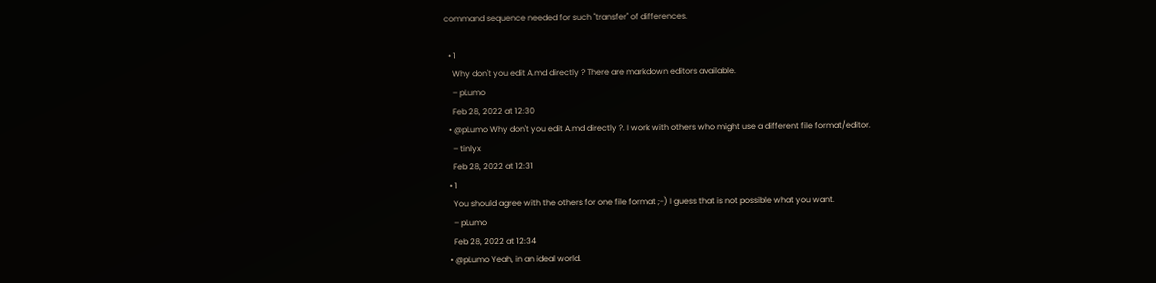command sequence needed for such "transfer" of differences.

  • 1
    Why don't you edit A.md directly ? There are markdown editors available.
    – pLumo
    Feb 28, 2022 at 12:30
  • @pLumo Why don't you edit A.md directly ?. I work with others who might use a different file format/editor.
    – tinlyx
    Feb 28, 2022 at 12:31
  • 1
    You should agree with the others for one file format ;-) I guess that is not possible what you want.
    – pLumo
    Feb 28, 2022 at 12:34
  • @pLumo Yeah, in an ideal world.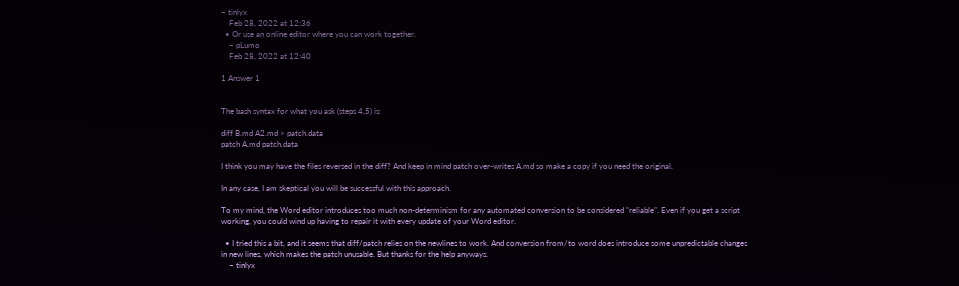– tinlyx
    Feb 28, 2022 at 12:36
  • Or use an online editor where you can work together.
    – pLumo
    Feb 28, 2022 at 12:40

1 Answer 1


The bash syntax for what you ask (steps 4,5) is:

diff B.md A2.md > patch.data
patch A.md patch.data

I think you may have the files reversed in the diff? And keep in mind patch over-writes A.md so make a copy if you need the original.

In any case, I am skeptical you will be successful with this approach.

To my mind, the Word editor introduces too much non-determinism for any automated conversion to be considered "reliable". Even if you get a script working, you could wind up having to repair it with every update of your Word editor.

  • I tried this a bit, and it seems that diff/patch relies on the newlines to work. And conversion from/to word does introduce some unpredictable changes in new lines, which makes the patch unusable. But thanks for the help anyways.
    – tinlyx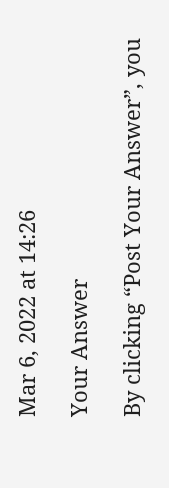Mar 6, 2022 at 14:26

Your Answer

By clicking “Post Your Answer”, you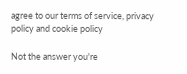agree to our terms of service, privacy policy and cookie policy

Not the answer you're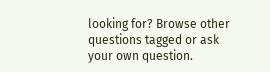looking for? Browse other questions tagged or ask your own question.